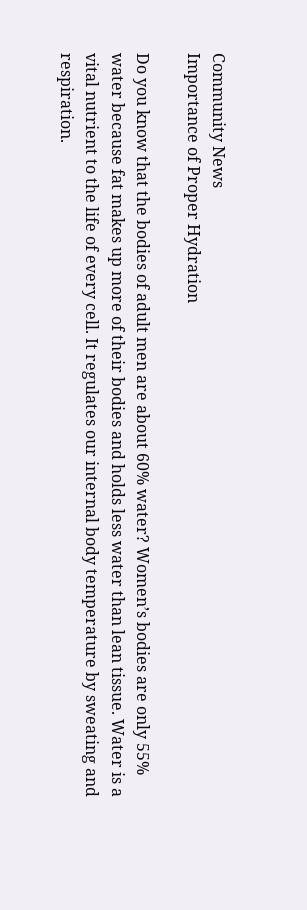Community News
Importance of Proper Hydration

Do you know that the bodies of adult men are about 60% water? Women’s bodies are only 55% water because fat makes up more of their bodies and holds less water than lean tissue. Water is a vital nutrient to the life of every cell. It regulates our internal body temperature by sweating and respiration.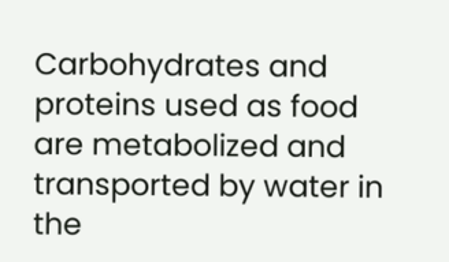Carbohydrates and proteins used as food are metabolized and transported by water in the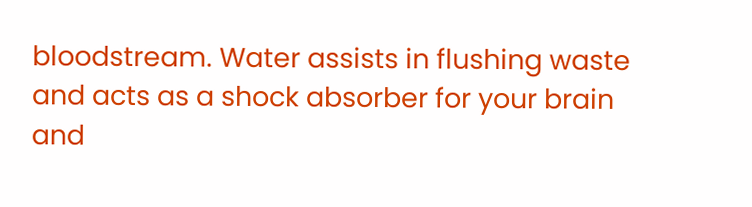bloodstream. Water assists in flushing waste and acts as a shock absorber for your brain and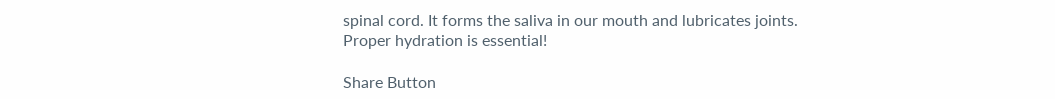spinal cord. It forms the saliva in our mouth and lubricates joints. Proper hydration is essential!

Share Button